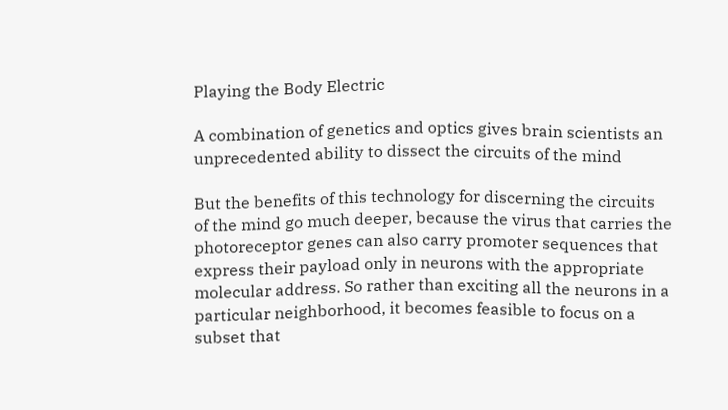Playing the Body Electric

A combination of genetics and optics gives brain scientists an unprecedented ability to dissect the circuits of the mind

But the benefits of this technology for discerning the circuits of the mind go much deeper, because the virus that carries the photoreceptor genes can also carry promoter sequences that express their payload only in neurons with the appropriate molecular address. So rather than exciting all the neurons in a particular neighborhood, it becomes feasible to focus on a subset that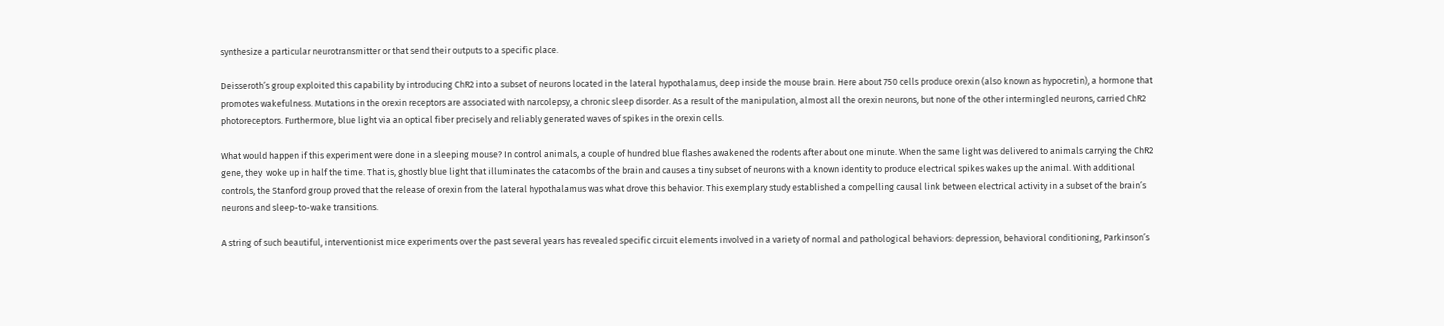synthesize a particular neurotransmitter or that send their outputs to a specific place.

Deisseroth’s group exploited this capability by introducing ChR2 into a subset of neurons located in the lateral hypothalamus, deep inside the mouse brain. Here about 750 cells produce orexin (also known as hypocretin), a hormone that promotes wakefulness. Mutations in the orexin receptors are associated with narcolepsy, a chronic sleep disorder. As a result of the manipulation, almost all the orexin neurons, but none of the other intermingled neurons, carried ChR2 photoreceptors. Furthermore, blue light via an optical fiber precisely and reliably generated waves of spikes in the orexin cells.

What would happen if this experiment were done in a sleeping mouse? In control animals, a couple of hundred blue flashes awakened the rodents after about one minute. When the same light was delivered to animals carrying the ChR2 gene, they  woke up in half the time. That is, ghostly blue light that illuminates the catacombs of the brain and causes a tiny subset of neurons with a known identity to produce electrical spikes wakes up the animal. With additional controls, the Stanford group proved that the release of orexin from the lateral hypothalamus was what drove this behavior. This exemplary study established a compelling causal link between electrical activity in a subset of the brain’s neurons and sleep-to-wake transitions.

A string of such beautiful, interventionist mice experiments over the past several years has revealed specific circuit elements involved in a variety of normal and pathological behaviors: depression, behavioral conditioning, Parkinson’s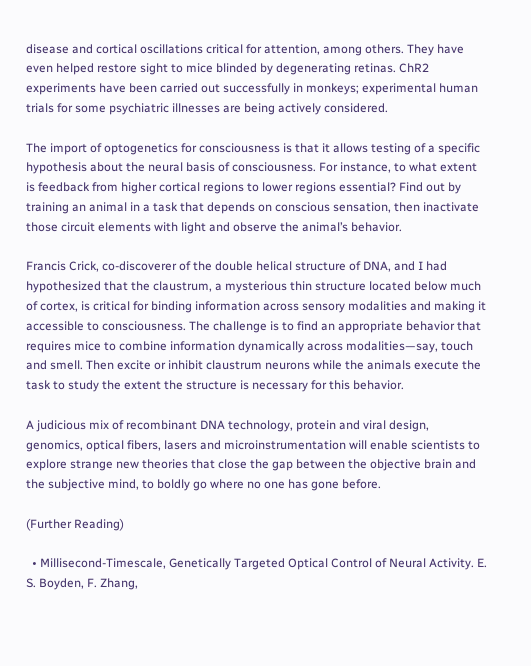disease and cortical oscillations critical for attention, among others. They have even helped restore sight to mice blinded by degenerating retinas. ChR2 experiments have been carried out successfully in monkeys; experimental human trials for some psychiatric illnesses are being actively considered.

The import of optogenetics for consciousness is that it allows testing of a specific hypothesis about the neural basis of consciousness. For instance, to what extent is feedback from higher cortical regions to lower regions essential? Find out by training an animal in a task that depends on conscious sensation, then inactivate those circuit elements with light and observe the animal’s behavior.

Francis Crick, co-discoverer of the double helical structure of DNA, and I had hypothesized that the claustrum, a mysterious thin structure located below much of cortex, is critical for binding information across sensory modalities and making it accessible to consciousness. The challenge is to find an appropriate behavior that requires mice to combine information dynamically across modalities—say, touch and smell. Then excite or inhibit claustrum neurons while the animals execute the task to study the extent the structure is necessary for this behavior.

A judicious mix of recombinant DNA technology, protein and viral design, genomics, optical fibers, lasers and microinstrumentation will enable scientists to explore strange new theories that close the gap between the objective brain and the subjective mind, to boldly go where no one has gone before.

(Further Reading)

  • Millisecond-Timescale, Genetically Targeted Optical Control of Neural Activity. E. S. Boyden, F. Zhang,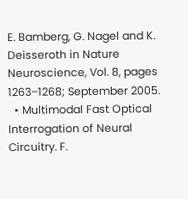E. Bamberg, G. Nagel and K. Deisseroth in Nature Neuroscience, Vol. 8, pages 1263–1268; September 2005.
  • Multimodal Fast Optical Interrogation of Neural Circuitry. F.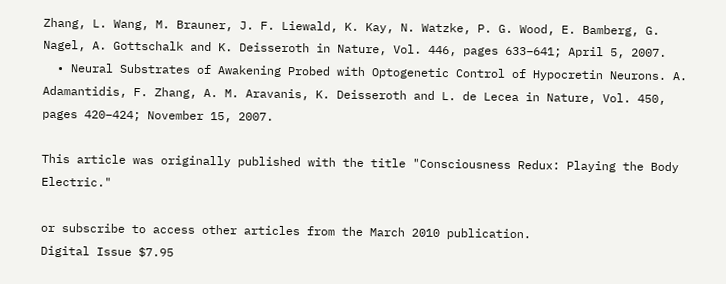Zhang, L. Wang, M. Brauner, J. F. Liewald, K. Kay, N. Watzke, P. G. Wood, E. Bamberg, G. Nagel, A. Gottschalk and K. Deisseroth in Nature, Vol. 446, pages 633–641; April 5, 2007.
  • Neural Substrates of Awakening Probed with Optogenetic Control of Hypocretin Neurons. A. Adamantidis, F. Zhang, A. M. Aravanis, K. Deisseroth and L. de Lecea in Nature, Vol. 450, pages 420–424; November 15, 2007.

This article was originally published with the title "Consciousness Redux: Playing the Body Electric."

or subscribe to access other articles from the March 2010 publication.
Digital Issue $7.95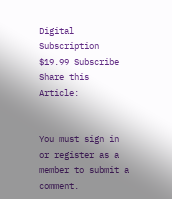Digital Subscription $19.99 Subscribe
Share this Article:


You must sign in or register as a member to submit a comment.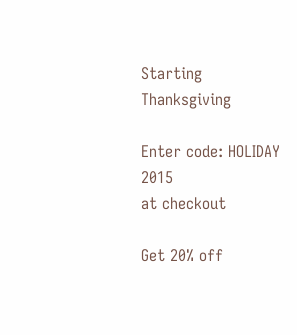Starting Thanksgiving

Enter code: HOLIDAY 2015
at checkout

Get 20% off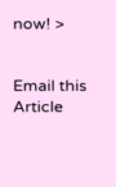now! >


Email this Article